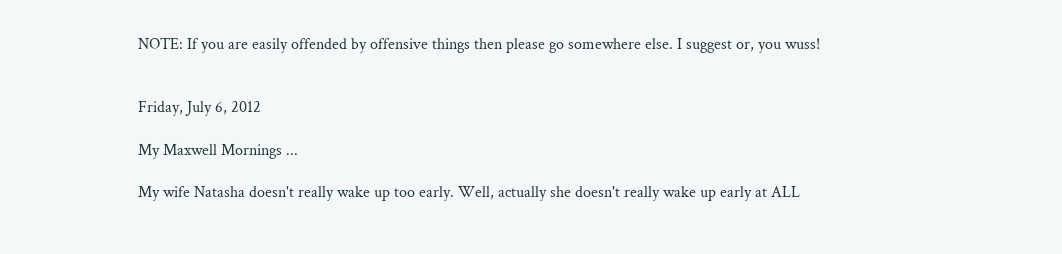NOTE: If you are easily offended by offensive things then please go somewhere else. I suggest or, you wuss!


Friday, July 6, 2012

My Maxwell Mornings ...

My wife Natasha doesn't really wake up too early. Well, actually she doesn't really wake up early at ALL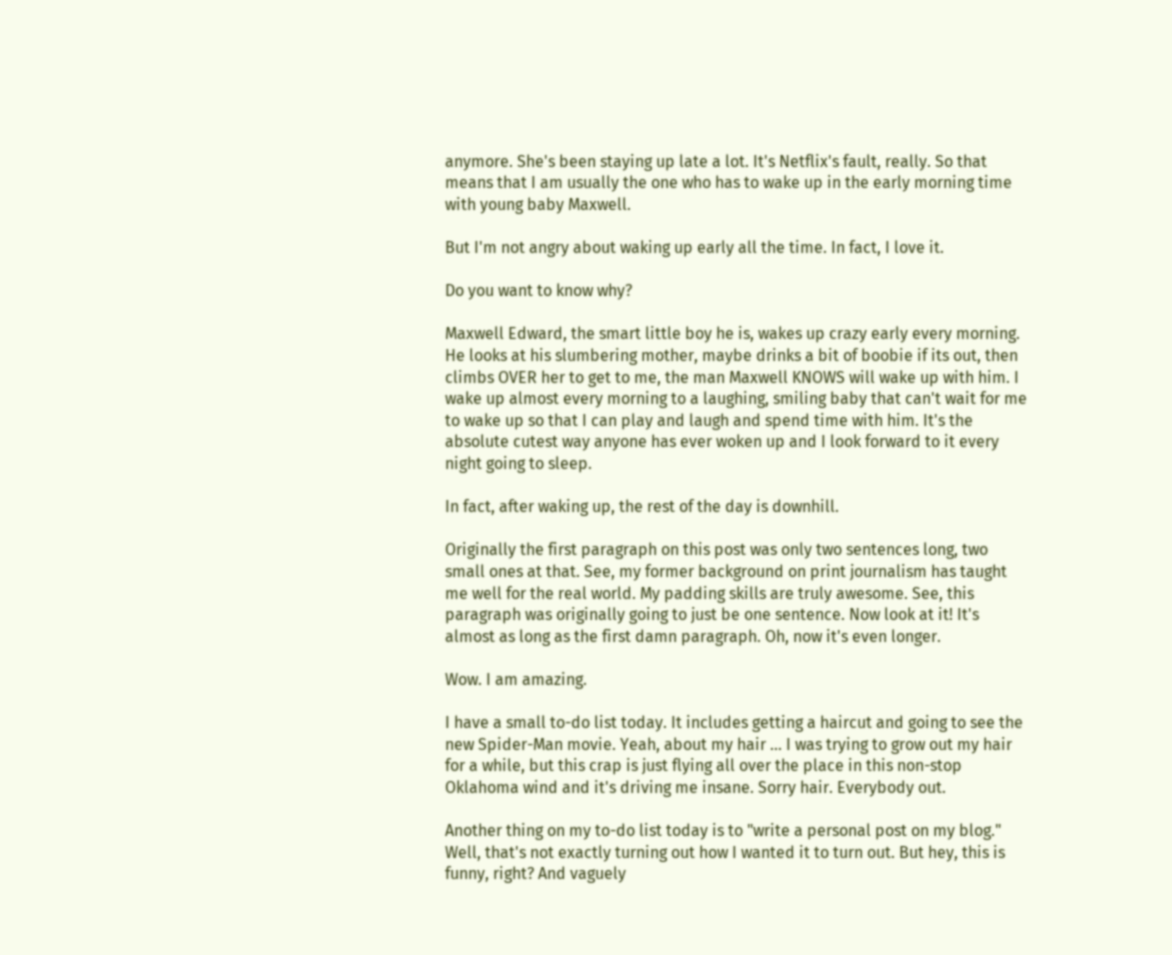anymore. She's been staying up late a lot. It's Netflix's fault, really. So that means that I am usually the one who has to wake up in the early morning time with young baby Maxwell.

But I'm not angry about waking up early all the time. In fact, I love it.

Do you want to know why?

Maxwell Edward, the smart little boy he is, wakes up crazy early every morning. He looks at his slumbering mother, maybe drinks a bit of boobie if its out, then climbs OVER her to get to me, the man Maxwell KNOWS will wake up with him. I wake up almost every morning to a laughing, smiling baby that can't wait for me to wake up so that I can play and laugh and spend time with him. It's the absolute cutest way anyone has ever woken up and I look forward to it every night going to sleep.

In fact, after waking up, the rest of the day is downhill.

Originally the first paragraph on this post was only two sentences long, two small ones at that. See, my former background on print journalism has taught me well for the real world. My padding skills are truly awesome. See, this paragraph was originally going to just be one sentence. Now look at it! It's almost as long as the first damn paragraph. Oh, now it's even longer.

Wow. I am amazing.

I have a small to-do list today. It includes getting a haircut and going to see the new Spider-Man movie. Yeah, about my hair ... I was trying to grow out my hair for a while, but this crap is just flying all over the place in this non-stop Oklahoma wind and it's driving me insane. Sorry hair. Everybody out.

Another thing on my to-do list today is to "write a personal post on my blog." Well, that's not exactly turning out how I wanted it to turn out. But hey, this is funny, right? And vaguely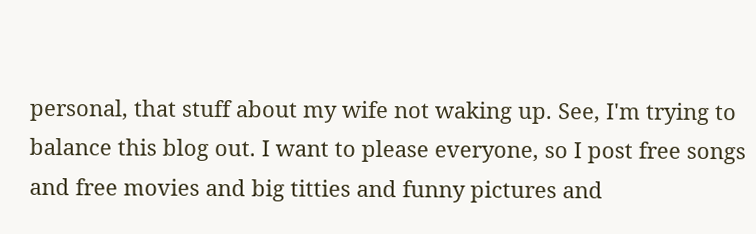personal, that stuff about my wife not waking up. See, I'm trying to balance this blog out. I want to please everyone, so I post free songs and free movies and big titties and funny pictures and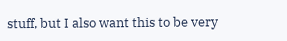stuff, but I also want this to be very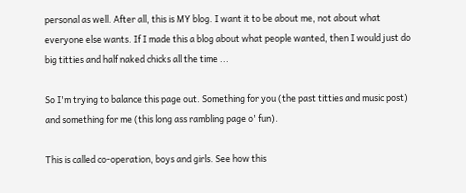personal as well. After all, this is MY blog. I want it to be about me, not about what everyone else wants. If I made this a blog about what people wanted, then I would just do big titties and half naked chicks all the time ...

So I'm trying to balance this page out. Something for you (the past titties and music post) and something for me (this long ass rambling page o' fun).

This is called co-operation, boys and girls. See how this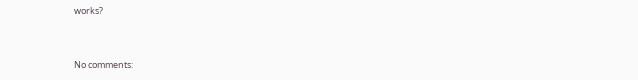works?


No comments: